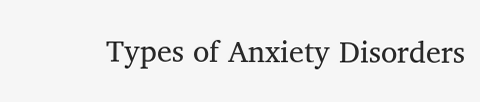Types of Anxiety Disorders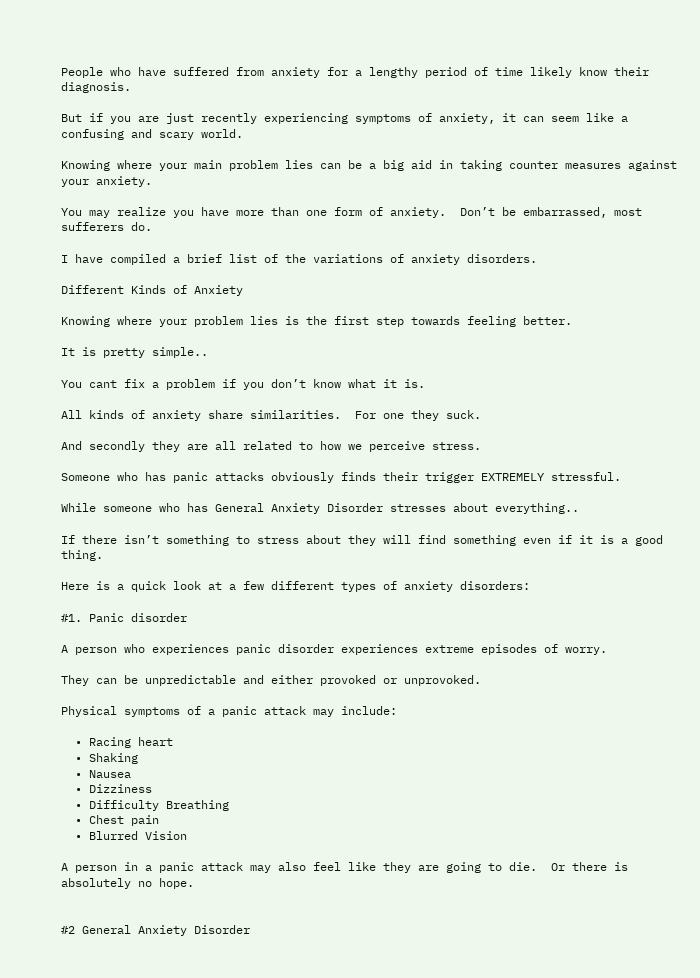People who have suffered from anxiety for a lengthy period of time likely know their diagnosis.

But if you are just recently experiencing symptoms of anxiety, it can seem like a confusing and scary world.

Knowing where your main problem lies can be a big aid in taking counter measures against your anxiety.

You may realize you have more than one form of anxiety.  Don’t be embarrassed, most sufferers do.

I have compiled a brief list of the variations of anxiety disorders.

Different Kinds of Anxiety

Knowing where your problem lies is the first step towards feeling better.

It is pretty simple..

You cant fix a problem if you don’t know what it is.

All kinds of anxiety share similarities.  For one they suck.

And secondly they are all related to how we perceive stress.

Someone who has panic attacks obviously finds their trigger EXTREMELY stressful.

While someone who has General Anxiety Disorder stresses about everything..

If there isn’t something to stress about they will find something even if it is a good thing.

Here is a quick look at a few different types of anxiety disorders:

#1. Panic disorder

A person who experiences panic disorder experiences extreme episodes of worry.

They can be unpredictable and either provoked or unprovoked.

Physical symptoms of a panic attack may include:

  • Racing heart
  • Shaking
  • Nausea
  • Dizziness
  • Difficulty Breathing
  • Chest pain
  • Blurred Vision

A person in a panic attack may also feel like they are going to die.  Or there is absolutely no hope.


#2 General Anxiety Disorder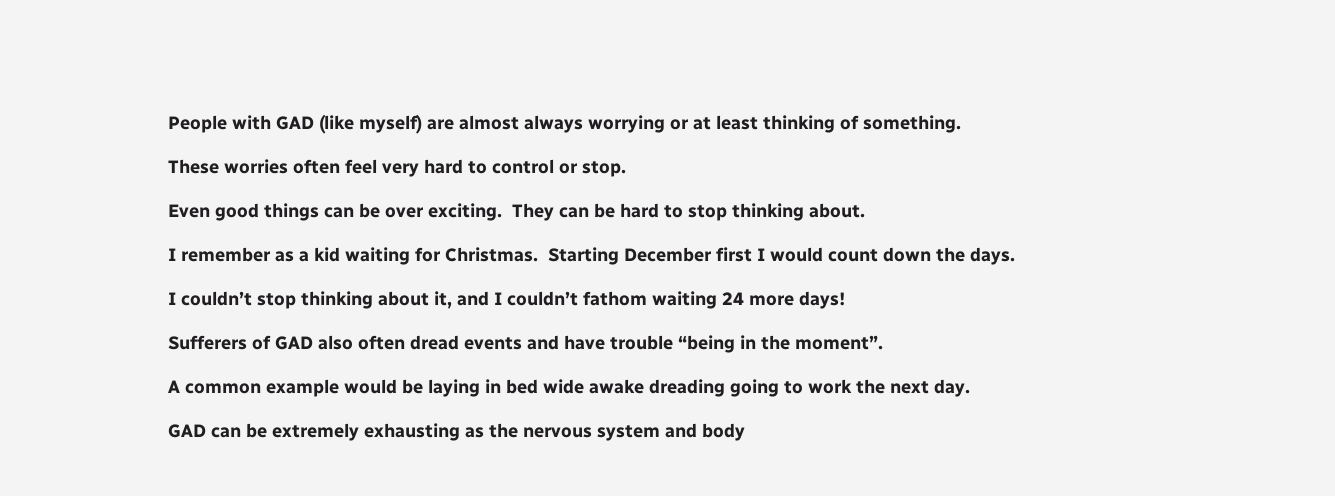People with GAD (like myself) are almost always worrying or at least thinking of something.

These worries often feel very hard to control or stop.

Even good things can be over exciting.  They can be hard to stop thinking about.

I remember as a kid waiting for Christmas.  Starting December first I would count down the days.

I couldn’t stop thinking about it, and I couldn’t fathom waiting 24 more days!

Sufferers of GAD also often dread events and have trouble “being in the moment”.

A common example would be laying in bed wide awake dreading going to work the next day.

GAD can be extremely exhausting as the nervous system and body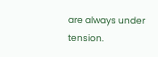are always under tension.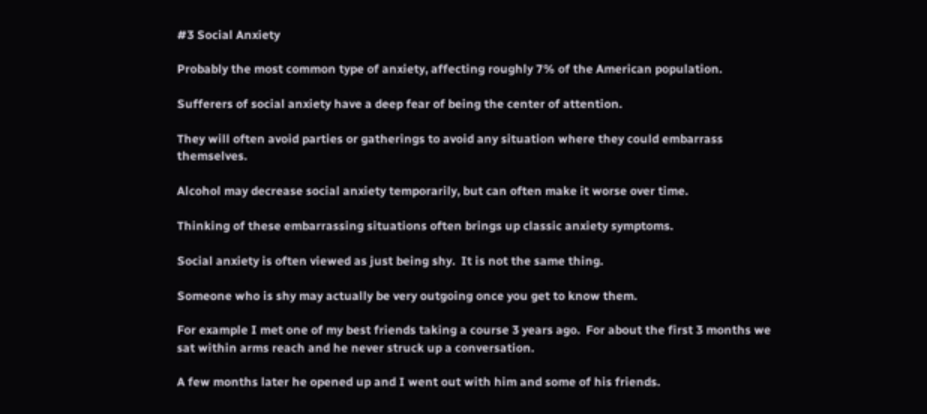#3 Social Anxiety

Probably the most common type of anxiety, affecting roughly 7% of the American population.

Sufferers of social anxiety have a deep fear of being the center of attention.

They will often avoid parties or gatherings to avoid any situation where they could embarrass themselves.

Alcohol may decrease social anxiety temporarily, but can often make it worse over time.

Thinking of these embarrassing situations often brings up classic anxiety symptoms.

Social anxiety is often viewed as just being shy.  It is not the same thing.

Someone who is shy may actually be very outgoing once you get to know them.

For example I met one of my best friends taking a course 3 years ago.  For about the first 3 months we sat within arms reach and he never struck up a conversation.

A few months later he opened up and I went out with him and some of his friends.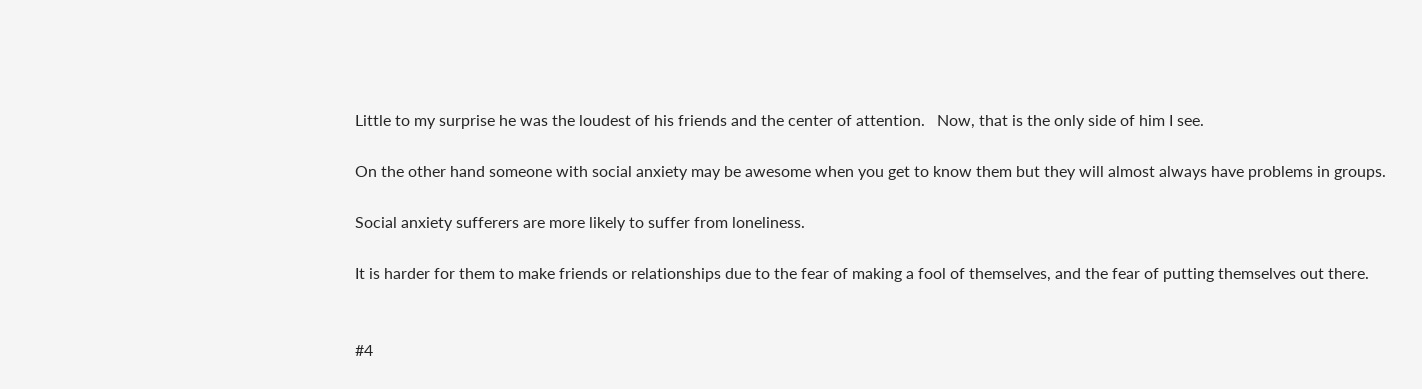Little to my surprise he was the loudest of his friends and the center of attention.   Now, that is the only side of him I see.

On the other hand someone with social anxiety may be awesome when you get to know them but they will almost always have problems in groups.

Social anxiety sufferers are more likely to suffer from loneliness.

It is harder for them to make friends or relationships due to the fear of making a fool of themselves, and the fear of putting themselves out there.


#4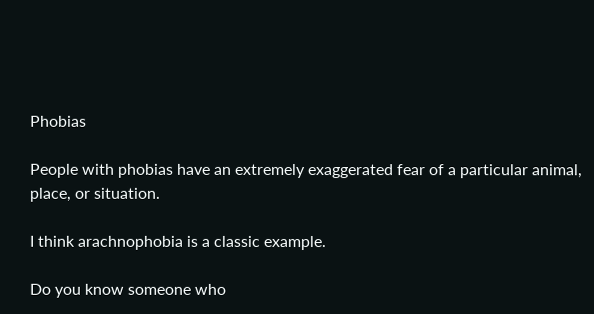Phobias

People with phobias have an extremely exaggerated fear of a particular animal, place, or situation.

I think arachnophobia is a classic example.

Do you know someone who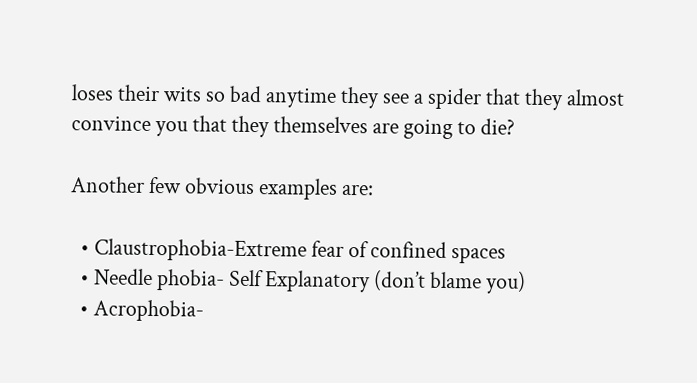loses their wits so bad anytime they see a spider that they almost convince you that they themselves are going to die?

Another few obvious examples are:

  • Claustrophobia-Extreme fear of confined spaces
  • Needle phobia- Self Explanatory (don’t blame you)
  • Acrophobia-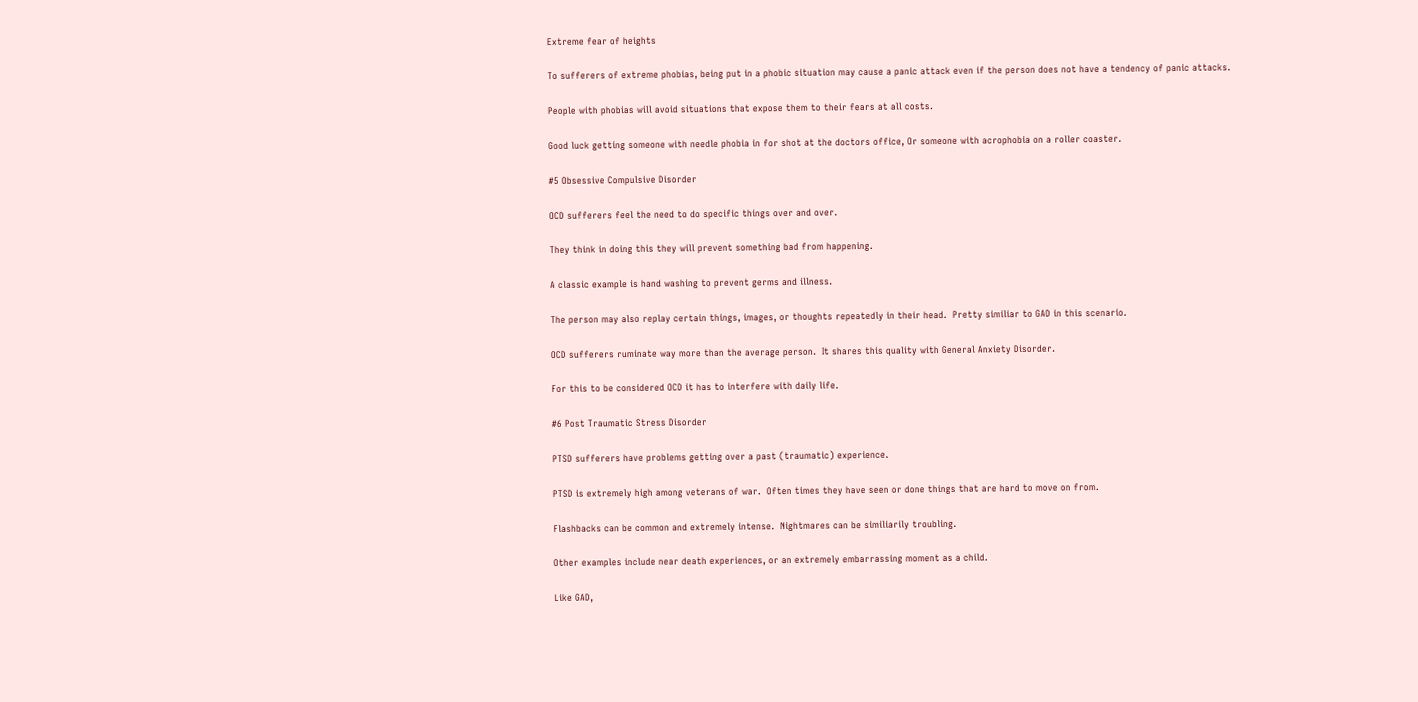Extreme fear of heights

To sufferers of extreme phobias, being put in a phobic situation may cause a panic attack even if the person does not have a tendency of panic attacks.

People with phobias will avoid situations that expose them to their fears at all costs.

Good luck getting someone with needle phobia in for shot at the doctors office, Or someone with acrophobia on a roller coaster.

#5 Obsessive Compulsive Disorder

OCD sufferers feel the need to do specific things over and over.

They think in doing this they will prevent something bad from happening.

A classic example is hand washing to prevent germs and illness.

The person may also replay certain things, images, or thoughts repeatedly in their head.  Pretty similiar to GAD in this scenario.

OCD sufferers ruminate way more than the average person.  It shares this quality with General Anxiety Disorder.

For this to be considered OCD it has to interfere with daily life.

#6 Post Traumatic Stress Disorder

PTSD sufferers have problems getting over a past (traumatic) experience.

PTSD is extremely high among veterans of war.  Often times they have seen or done things that are hard to move on from.

Flashbacks can be common and extremely intense.  Nightmares can be similiarily troubling.

Other examples include near death experiences, or an extremely embarrassing moment as a child.

Like GAD,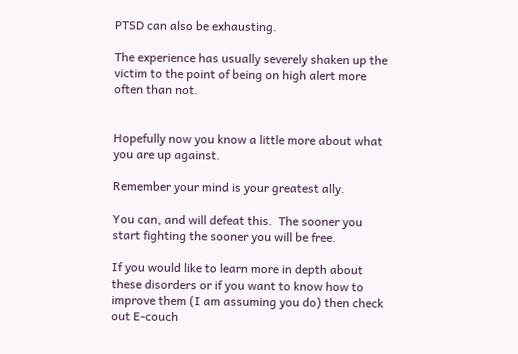PTSD can also be exhausting.

The experience has usually severely shaken up the victim to the point of being on high alert more often than not.


Hopefully now you know a little more about what you are up against.

Remember your mind is your greatest ally.

You can, and will defeat this.  The sooner you start fighting the sooner you will be free.

If you would like to learn more in depth about these disorders or if you want to know how to improve them (I am assuming you do) then check out E-couch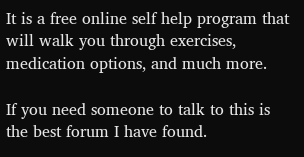It is a free online self help program that will walk you through exercises, medication options, and much more.

If you need someone to talk to this is the best forum I have found.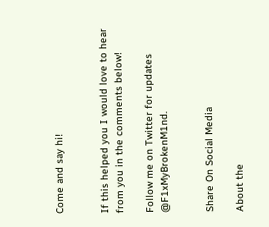Come and say hi!


If this helped you I would love to hear from you in the comments below!

Follow me on Twitter for updates @F1xMyBrokenM1nd.


Share On Social Media

About the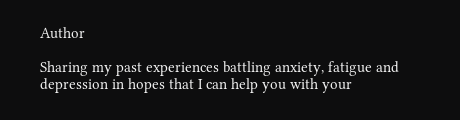Author

Sharing my past experiences battling anxiety, fatigue and depression in hopes that I can help you with your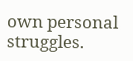own personal struggles.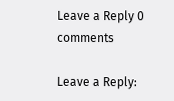Leave a Reply 0 comments

Leave a Reply: